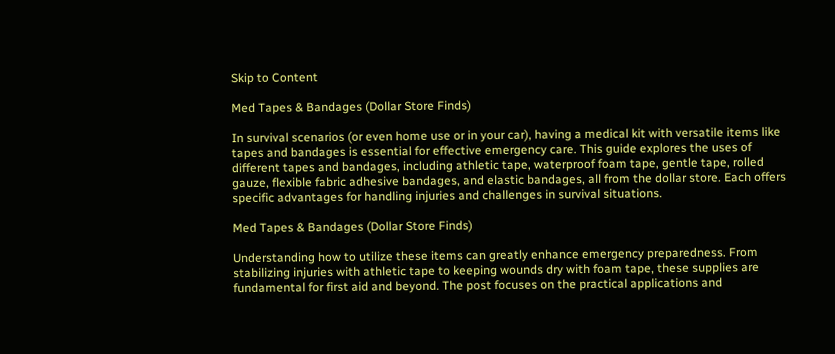Skip to Content

Med Tapes & Bandages (Dollar Store Finds)

In survival scenarios (or even home use or in your car), having a medical kit with versatile items like tapes and bandages is essential for effective emergency care. This guide explores the uses of different tapes and bandages, including athletic tape, waterproof foam tape, gentle tape, rolled gauze, flexible fabric adhesive bandages, and elastic bandages, all from the dollar store. Each offers specific advantages for handling injuries and challenges in survival situations.

Med Tapes & Bandages (Dollar Store Finds)

Understanding how to utilize these items can greatly enhance emergency preparedness. From stabilizing injuries with athletic tape to keeping wounds dry with foam tape, these supplies are fundamental for first aid and beyond. The post focuses on the practical applications and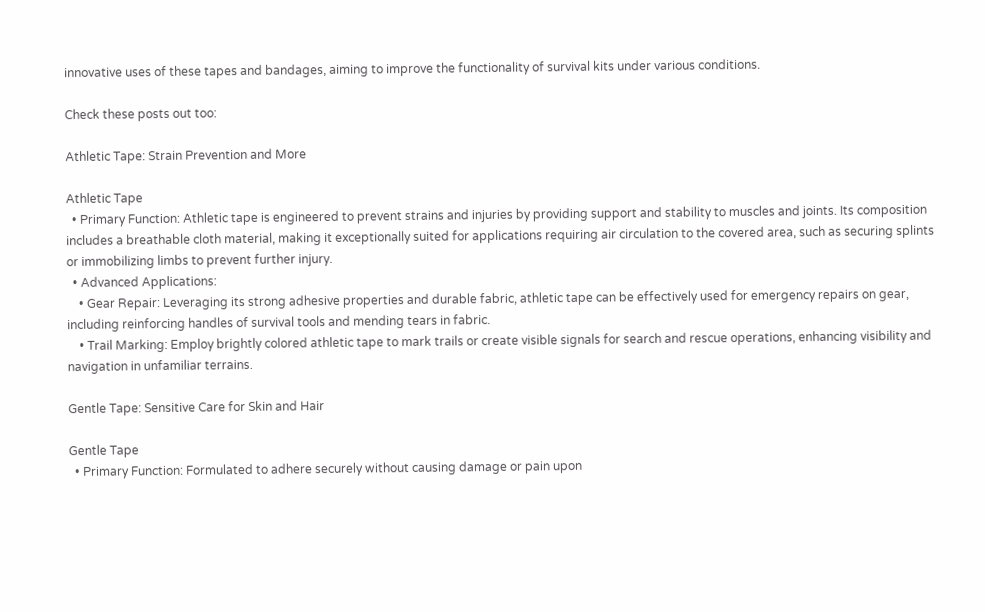innovative uses of these tapes and bandages, aiming to improve the functionality of survival kits under various conditions.

Check these posts out too:

Athletic Tape: Strain Prevention and More

Athletic Tape
  • Primary Function: Athletic tape is engineered to prevent strains and injuries by providing support and stability to muscles and joints. Its composition includes a breathable cloth material, making it exceptionally suited for applications requiring air circulation to the covered area, such as securing splints or immobilizing limbs to prevent further injury.
  • Advanced Applications:
    • Gear Repair: Leveraging its strong adhesive properties and durable fabric, athletic tape can be effectively used for emergency repairs on gear, including reinforcing handles of survival tools and mending tears in fabric.
    • Trail Marking: Employ brightly colored athletic tape to mark trails or create visible signals for search and rescue operations, enhancing visibility and navigation in unfamiliar terrains.

Gentle Tape: Sensitive Care for Skin and Hair

Gentle Tape
  • Primary Function: Formulated to adhere securely without causing damage or pain upon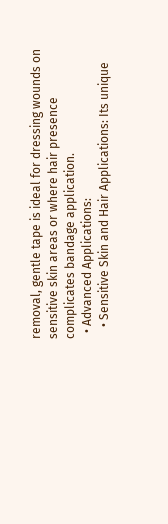removal, gentle tape is ideal for dressing wounds on sensitive skin areas or where hair presence complicates bandage application.
  • Advanced Applications:
    • Sensitive Skin and Hair Applications: Its unique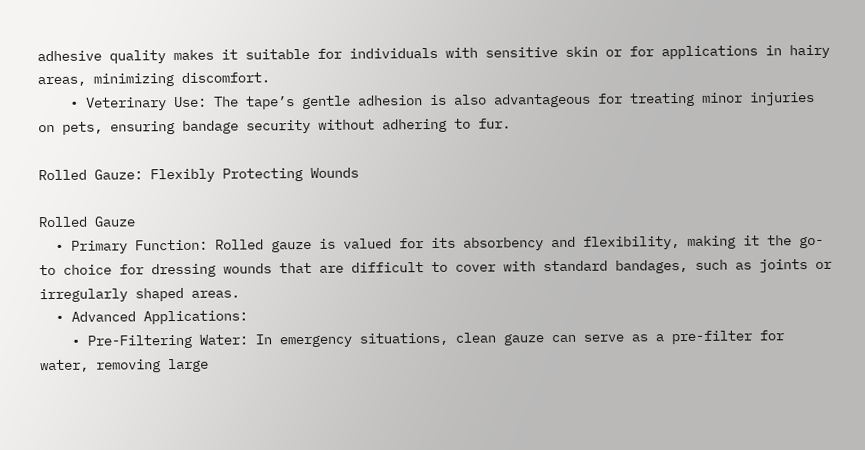adhesive quality makes it suitable for individuals with sensitive skin or for applications in hairy areas, minimizing discomfort.
    • Veterinary Use: The tape’s gentle adhesion is also advantageous for treating minor injuries on pets, ensuring bandage security without adhering to fur.

Rolled Gauze: Flexibly Protecting Wounds

Rolled Gauze
  • Primary Function: Rolled gauze is valued for its absorbency and flexibility, making it the go-to choice for dressing wounds that are difficult to cover with standard bandages, such as joints or irregularly shaped areas.
  • Advanced Applications:
    • Pre-Filtering Water: In emergency situations, clean gauze can serve as a pre-filter for water, removing large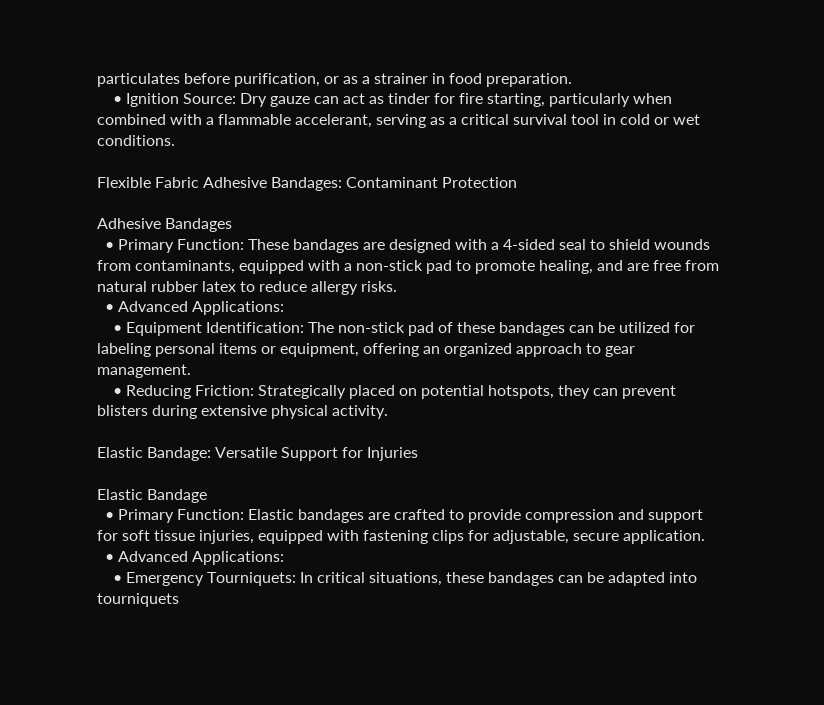particulates before purification, or as a strainer in food preparation.
    • Ignition Source: Dry gauze can act as tinder for fire starting, particularly when combined with a flammable accelerant, serving as a critical survival tool in cold or wet conditions.

Flexible Fabric Adhesive Bandages: Contaminant Protection

Adhesive Bandages
  • Primary Function: These bandages are designed with a 4-sided seal to shield wounds from contaminants, equipped with a non-stick pad to promote healing, and are free from natural rubber latex to reduce allergy risks.
  • Advanced Applications:
    • Equipment Identification: The non-stick pad of these bandages can be utilized for labeling personal items or equipment, offering an organized approach to gear management.
    • Reducing Friction: Strategically placed on potential hotspots, they can prevent blisters during extensive physical activity.

Elastic Bandage: Versatile Support for Injuries

Elastic Bandage
  • Primary Function: Elastic bandages are crafted to provide compression and support for soft tissue injuries, equipped with fastening clips for adjustable, secure application.
  • Advanced Applications:
    • Emergency Tourniquets: In critical situations, these bandages can be adapted into tourniquets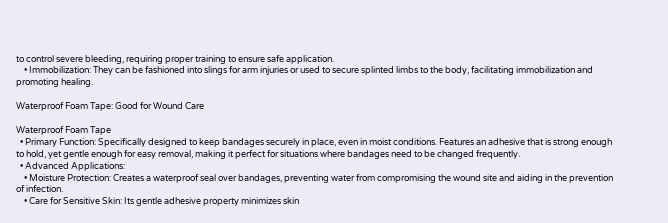to control severe bleeding, requiring proper training to ensure safe application.
    • Immobilization: They can be fashioned into slings for arm injuries or used to secure splinted limbs to the body, facilitating immobilization and promoting healing.

Waterproof Foam Tape: Good for Wound Care

Waterproof Foam Tape
  • Primary Function: Specifically designed to keep bandages securely in place, even in moist conditions. Features an adhesive that is strong enough to hold, yet gentle enough for easy removal, making it perfect for situations where bandages need to be changed frequently.
  • Advanced Applications:
    • Moisture Protection: Creates a waterproof seal over bandages, preventing water from compromising the wound site and aiding in the prevention of infection.
    • Care for Sensitive Skin: Its gentle adhesive property minimizes skin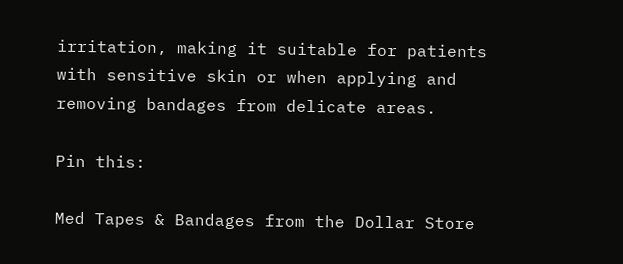irritation, making it suitable for patients with sensitive skin or when applying and removing bandages from delicate areas.

Pin this:

Med Tapes & Bandages from the Dollar Store